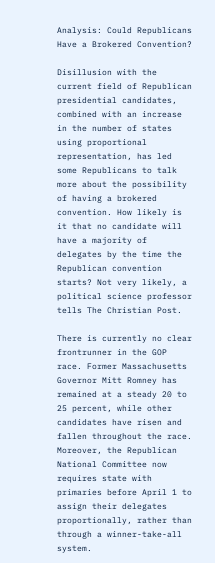Analysis: Could Republicans Have a Brokered Convention?

Disillusion with the current field of Republican presidential candidates, combined with an increase in the number of states using proportional representation, has led some Republicans to talk more about the possibility of having a brokered convention. How likely is it that no candidate will have a majority of delegates by the time the Republican convention starts? Not very likely, a political science professor tells The Christian Post.

There is currently no clear frontrunner in the GOP race. Former Massachusetts Governor Mitt Romney has remained at a steady 20 to 25 percent, while other candidates have risen and fallen throughout the race. Moreover, the Republican National Committee now requires state with primaries before April 1 to assign their delegates proportionally, rather than through a winner-take-all system.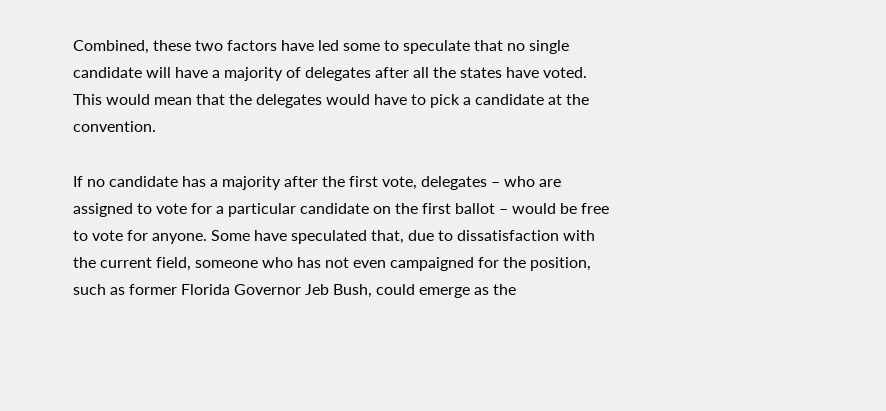Combined, these two factors have led some to speculate that no single candidate will have a majority of delegates after all the states have voted. This would mean that the delegates would have to pick a candidate at the convention.

If no candidate has a majority after the first vote, delegates – who are assigned to vote for a particular candidate on the first ballot – would be free to vote for anyone. Some have speculated that, due to dissatisfaction with the current field, someone who has not even campaigned for the position, such as former Florida Governor Jeb Bush, could emerge as the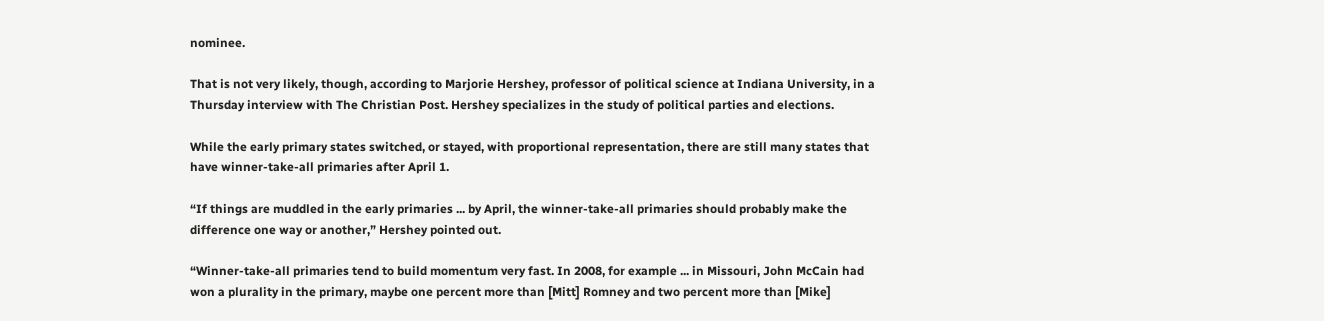nominee.

That is not very likely, though, according to Marjorie Hershey, professor of political science at Indiana University, in a Thursday interview with The Christian Post. Hershey specializes in the study of political parties and elections.

While the early primary states switched, or stayed, with proportional representation, there are still many states that have winner-take-all primaries after April 1.

“If things are muddled in the early primaries ... by April, the winner-take-all primaries should probably make the difference one way or another,” Hershey pointed out.

“Winner-take-all primaries tend to build momentum very fast. In 2008, for example ... in Missouri, John McCain had won a plurality in the primary, maybe one percent more than [Mitt] Romney and two percent more than [Mike]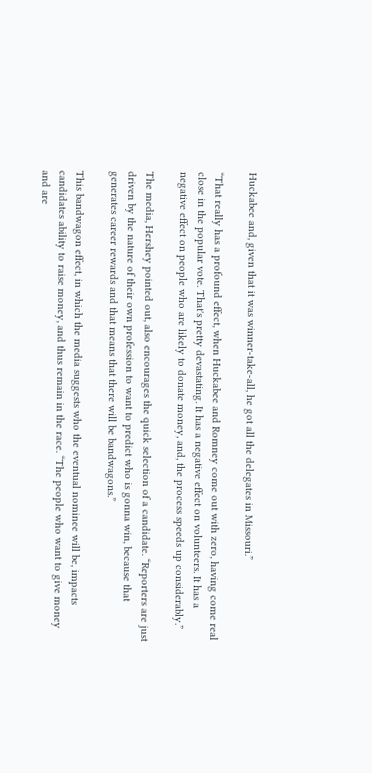Huckabee and, given that it was winner-take-all, he got all the delegates in Missouri.”

“That really has a profound effect, when Huckabee and Romney come out with zero, having come real close in the popular vote. That's pretty devastating. It has a negative effect on volunteers. It has a negative effect on people who are likely to donate money, and, the process speeds up considerably.”

The media, Hershey pointed out, also encourages the quick selection of a candidate. “Reporters are just driven by the nature of their own profession to want to predict who is gonna win, because that generates career rewards and that means that there will be bandwagons.”

This bandwagon effect, in which the media suggests who the eventual nominee will be, impacts candidates ability to raise money, and thus remain in the race. “The people who want to give money and are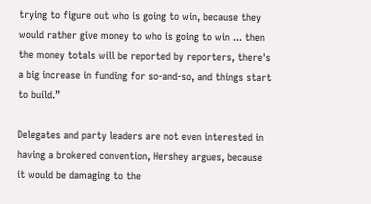trying to figure out who is going to win, because they would rather give money to who is going to win ... then the money totals will be reported by reporters, there's a big increase in funding for so-and-so, and things start to build.”

Delegates and party leaders are not even interested in having a brokered convention, Hershey argues, because it would be damaging to the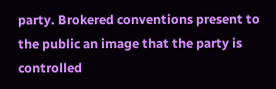party. Brokered conventions present to the public an image that the party is controlled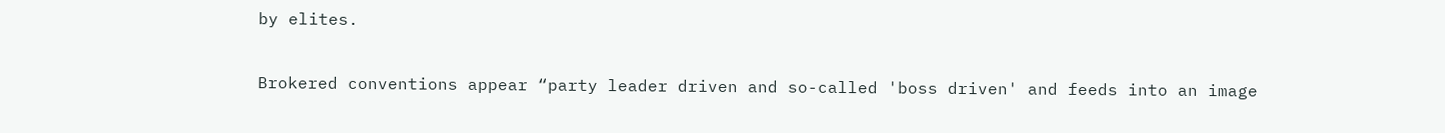by elites.

Brokered conventions appear “party leader driven and so-called 'boss driven' and feeds into an image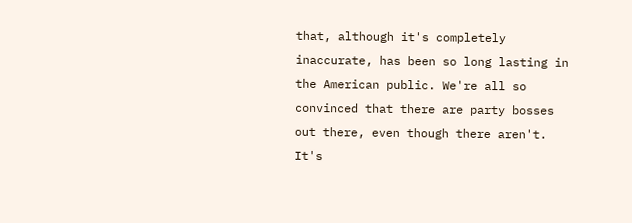that, although it's completely inaccurate, has been so long lasting in the American public. We're all so convinced that there are party bosses out there, even though there aren't. It's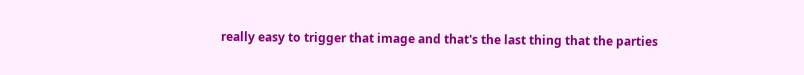really easy to trigger that image and that's the last thing that the parties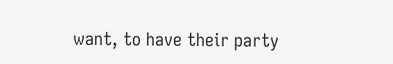want, to have their party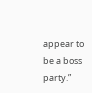appear to be a boss party.”